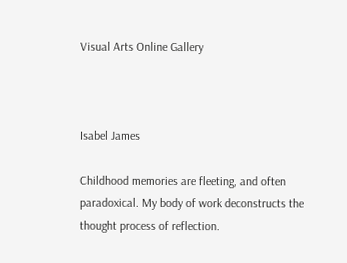Visual Arts Online Gallery



Isabel James

Childhood memories are fleeting, and often paradoxical. My body of work deconstructs the thought process of reflection.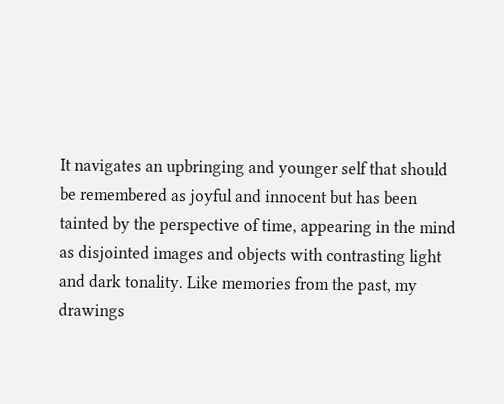It navigates an upbringing and younger self that should be remembered as joyful and innocent but has been tainted by the perspective of time, appearing in the mind as disjointed images and objects with contrasting light and dark tonality. Like memories from the past, my drawings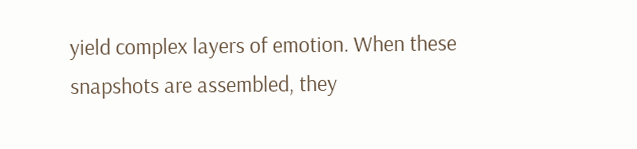yield complex layers of emotion. When these snapshots are assembled, they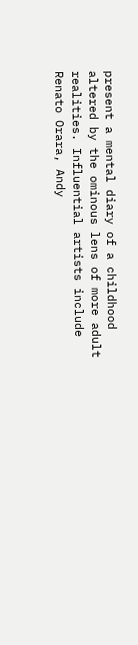present a mental diary of a childhood altered by the ominous lens of more adult realities. Influential artists include Renato Orara, Andy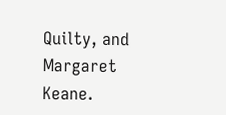Quilty, and Margaret Keane.